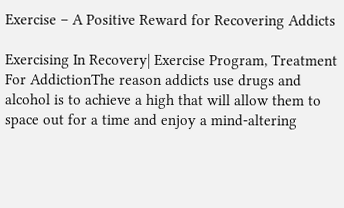Exercise – A Positive Reward for Recovering Addicts

Exercising In Recovery| Exercise Program, Treatment For AddictionThe reason addicts use drugs and alcohol is to achieve a high that will allow them to space out for a time and enjoy a mind-altering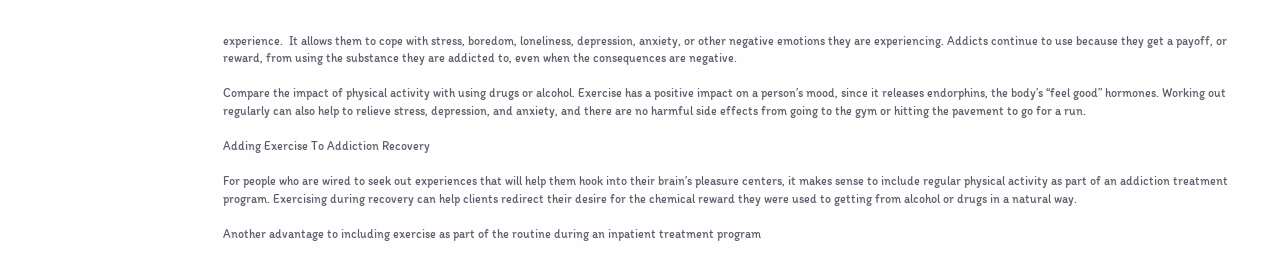experience.  It allows them to cope with stress, boredom, loneliness, depression, anxiety, or other negative emotions they are experiencing. Addicts continue to use because they get a payoff, or reward, from using the substance they are addicted to, even when the consequences are negative.

Compare the impact of physical activity with using drugs or alcohol. Exercise has a positive impact on a person’s mood, since it releases endorphins, the body’s “feel good” hormones. Working out regularly can also help to relieve stress, depression, and anxiety, and there are no harmful side effects from going to the gym or hitting the pavement to go for a run.

Adding Exercise To Addiction Recovery

For people who are wired to seek out experiences that will help them hook into their brain’s pleasure centers, it makes sense to include regular physical activity as part of an addiction treatment program. Exercising during recovery can help clients redirect their desire for the chemical reward they were used to getting from alcohol or drugs in a natural way.

Another advantage to including exercise as part of the routine during an inpatient treatment program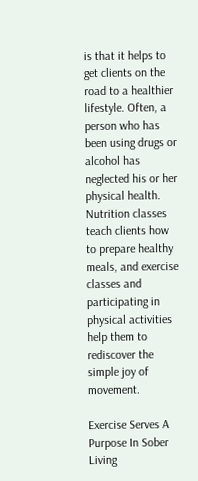is that it helps to get clients on the road to a healthier lifestyle. Often, a person who has been using drugs or alcohol has neglected his or her physical health. Nutrition classes teach clients how to prepare healthy meals, and exercise classes and participating in physical activities help them to rediscover the simple joy of movement.

Exercise Serves A Purpose In Sober Living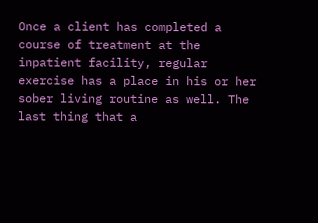Once a client has completed a course of treatment at the inpatient facility, regular exercise has a place in his or her sober living routine as well. The last thing that a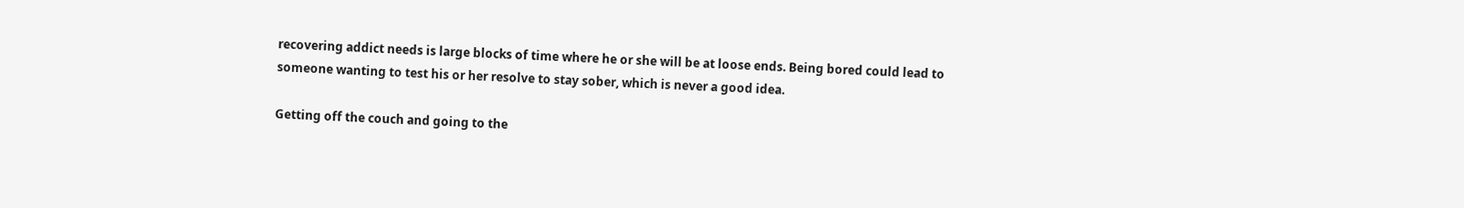recovering addict needs is large blocks of time where he or she will be at loose ends. Being bored could lead to someone wanting to test his or her resolve to stay sober, which is never a good idea.

Getting off the couch and going to the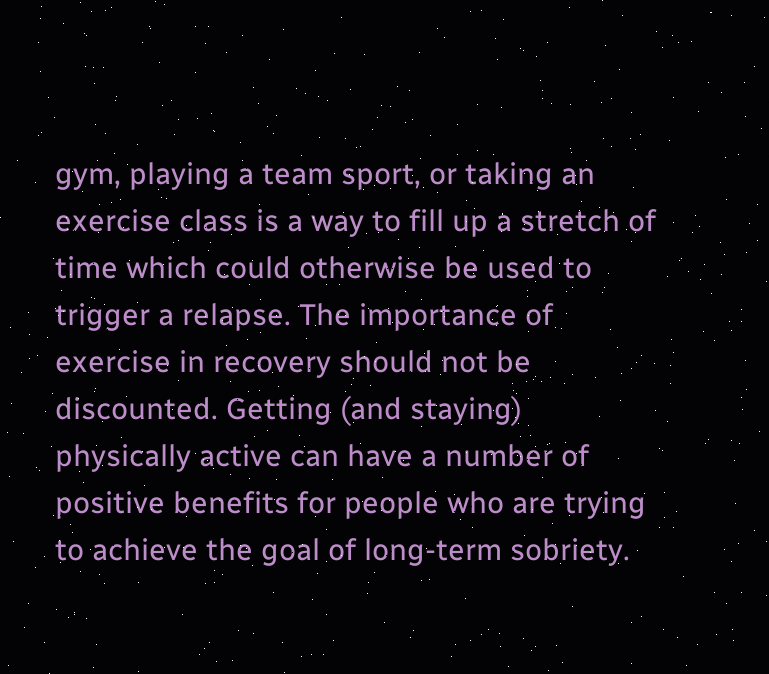gym, playing a team sport, or taking an exercise class is a way to fill up a stretch of time which could otherwise be used to trigger a relapse. The importance of exercise in recovery should not be discounted. Getting (and staying) physically active can have a number of positive benefits for people who are trying to achieve the goal of long-term sobriety.